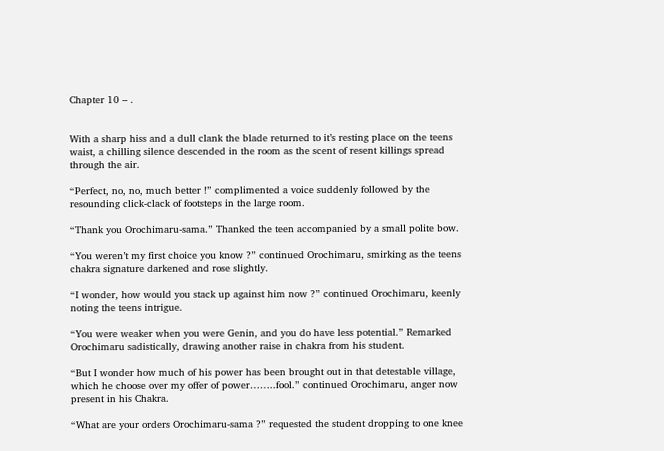Chapter 10 – .


With a sharp hiss and a dull clank the blade returned to it’s resting place on the teens waist, a chilling silence descended in the room as the scent of resent killings spread through the air.

“Perfect, no, no, much better !” complimented a voice suddenly followed by the resounding click-clack of footsteps in the large room.

“Thank you Orochimaru-sama.” Thanked the teen accompanied by a small polite bow.

“You weren’t my first choice you know ?” continued Orochimaru, smirking as the teens chakra signature darkened and rose slightly.

“I wonder, how would you stack up against him now ?” continued Orochimaru, keenly noting the teens intrigue.

“You were weaker when you were Genin, and you do have less potential.” Remarked Orochimaru sadistically, drawing another raise in chakra from his student.

“But I wonder how much of his power has been brought out in that detestable village, which he choose over my offer of power……..fool.” continued Orochimaru, anger now present in his Chakra.

“What are your orders Orochimaru-sama ?” requested the student dropping to one knee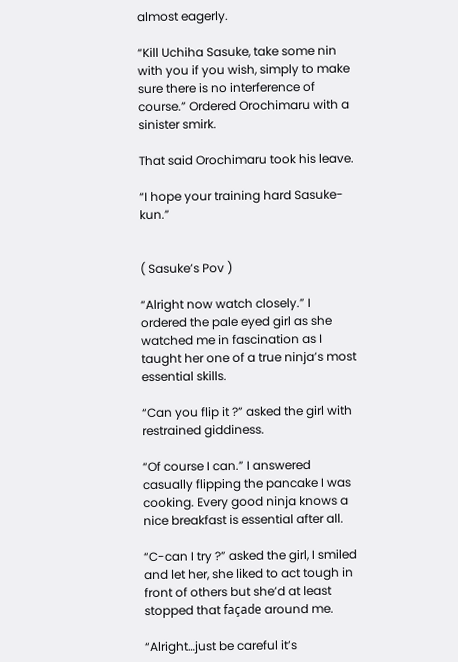almost eagerly.

“Kill Uchiha Sasuke, take some nin with you if you wish, simply to make sure there is no interference of course.” Ordered Orochimaru with a sinister smirk.

That said Orochimaru took his leave.

“I hope your training hard Sasuke-kun.”


( Sasuke’s Pov )

“Alright now watch closely.” I ordered the pale eyed girl as she watched me in fascination as I taught her one of a true ninja’s most essential skills.

“Can you flip it ?” asked the girl with restrained giddiness.

“Of course I can.” I answered casually flipping the pancake I was cooking. Every good ninja knows a nice breakfast is essential after all.

“C-can I try ?” asked the girl, I smiled and let her, she liked to act tough in front of others but she’d at least stopped that façade around me.

“Alright…just be careful it’s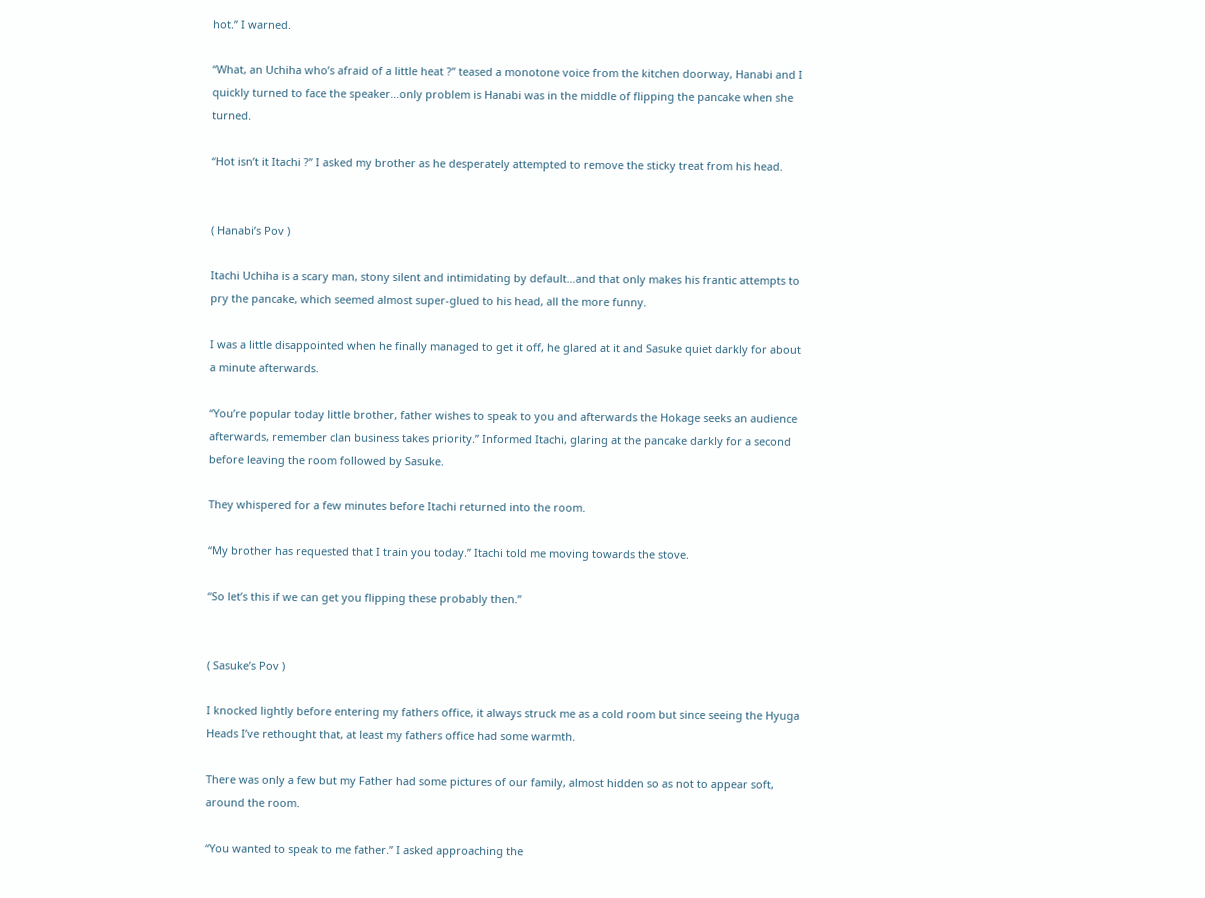hot.” I warned.

“What, an Uchiha who’s afraid of a little heat ?” teased a monotone voice from the kitchen doorway, Hanabi and I quickly turned to face the speaker…only problem is Hanabi was in the middle of flipping the pancake when she turned.

“Hot isn’t it Itachi ?” I asked my brother as he desperately attempted to remove the sticky treat from his head.


( Hanabi’s Pov )

Itachi Uchiha is a scary man, stony silent and intimidating by default…and that only makes his frantic attempts to pry the pancake, which seemed almost super-glued to his head, all the more funny.

I was a little disappointed when he finally managed to get it off, he glared at it and Sasuke quiet darkly for about a minute afterwards.

“You’re popular today little brother, father wishes to speak to you and afterwards the Hokage seeks an audience afterwards, remember clan business takes priority.” Informed Itachi, glaring at the pancake darkly for a second before leaving the room followed by Sasuke.

They whispered for a few minutes before Itachi returned into the room.

“My brother has requested that I train you today.” Itachi told me moving towards the stove.

“So let’s this if we can get you flipping these probably then.”


( Sasuke’s Pov )

I knocked lightly before entering my fathers office, it always struck me as a cold room but since seeing the Hyuga Heads I’ve rethought that, at least my fathers office had some warmth.

There was only a few but my Father had some pictures of our family, almost hidden so as not to appear soft, around the room.

“You wanted to speak to me father.” I asked approaching the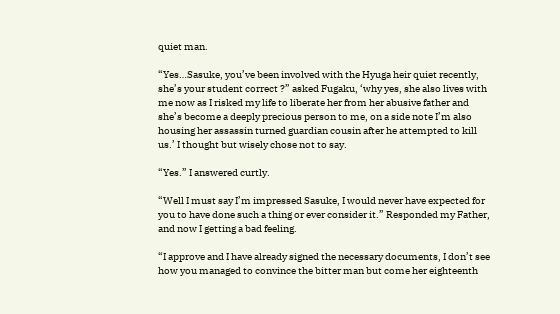quiet man.

“Yes…Sasuke, you’ve been involved with the Hyuga heir quiet recently, she’s your student correct ?” asked Fugaku, ‘why yes, she also lives with me now as I risked my life to liberate her from her abusive father and she’s become a deeply precious person to me, on a side note I’m also housing her assassin turned guardian cousin after he attempted to kill us.’ I thought but wisely chose not to say.

“Yes.” I answered curtly.

“Well I must say I’m impressed Sasuke, I would never have expected for you to have done such a thing or ever consider it.” Responded my Father, and now I getting a bad feeling.

“I approve and I have already signed the necessary documents, I don’t see how you managed to convince the bitter man but come her eighteenth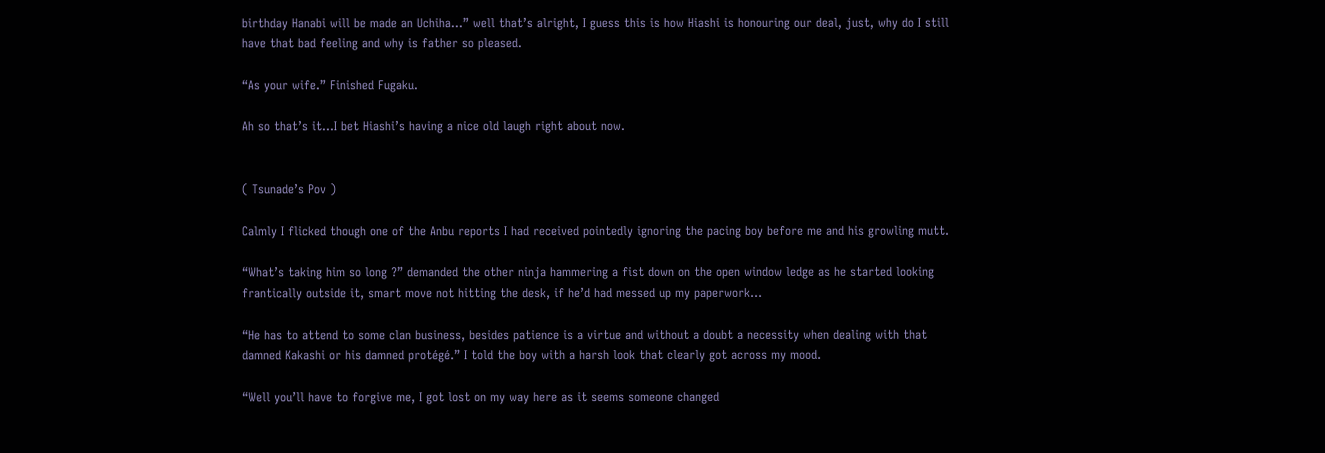birthday Hanabi will be made an Uchiha…” well that’s alright, I guess this is how Hiashi is honouring our deal, just, why do I still have that bad feeling and why is father so pleased.

“As your wife.” Finished Fugaku.

Ah so that’s it…I bet Hiashi’s having a nice old laugh right about now.


( Tsunade’s Pov )

Calmly I flicked though one of the Anbu reports I had received pointedly ignoring the pacing boy before me and his growling mutt.

“What’s taking him so long ?” demanded the other ninja hammering a fist down on the open window ledge as he started looking frantically outside it, smart move not hitting the desk, if he’d had messed up my paperwork…

“He has to attend to some clan business, besides patience is a virtue and without a doubt a necessity when dealing with that damned Kakashi or his damned protégé.” I told the boy with a harsh look that clearly got across my mood.

“Well you’ll have to forgive me, I got lost on my way here as it seems someone changed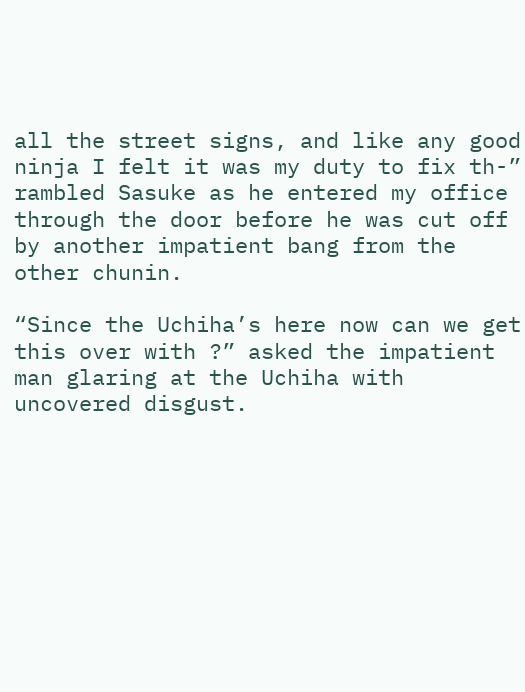all the street signs, and like any good ninja I felt it was my duty to fix th-” rambled Sasuke as he entered my office through the door before he was cut off by another impatient bang from the other chunin.

“Since the Uchiha’s here now can we get this over with ?” asked the impatient man glaring at the Uchiha with uncovered disgust.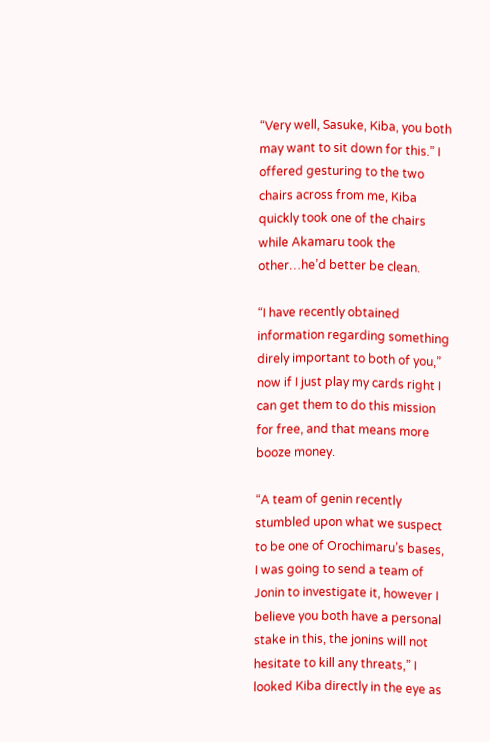“Very well, Sasuke, Kiba, you both may want to sit down for this.” I offered gesturing to the two chairs across from me, Kiba quickly took one of the chairs while Akamaru took the other…he’d better be clean.

“I have recently obtained information regarding something direly important to both of you,” now if I just play my cards right I can get them to do this mission for free, and that means more booze money.

“A team of genin recently stumbled upon what we suspect to be one of Orochimaru’s bases, I was going to send a team of Jonin to investigate it, however I believe you both have a personal stake in this, the jonins will not hesitate to kill any threats,” I looked Kiba directly in the eye as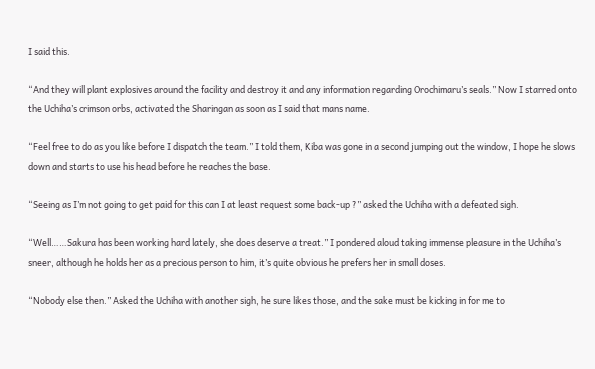I said this.

“And they will plant explosives around the facility and destroy it and any information regarding Orochimaru’s seals.” Now I starred onto the Uchiha’s crimson orbs, activated the Sharingan as soon as I said that mans name.

“Feel free to do as you like before I dispatch the team.” I told them, Kiba was gone in a second jumping out the window, I hope he slows down and starts to use his head before he reaches the base.

“Seeing as I’m not going to get paid for this can I at least request some back-up ?” asked the Uchiha with a defeated sigh.

“Well……Sakura has been working hard lately, she does deserve a treat.” I pondered aloud taking immense pleasure in the Uchiha’s sneer, although he holds her as a precious person to him, it’s quite obvious he prefers her in small doses.

“Nobody else then.” Asked the Uchiha with another sigh, he sure likes those, and the sake must be kicking in for me to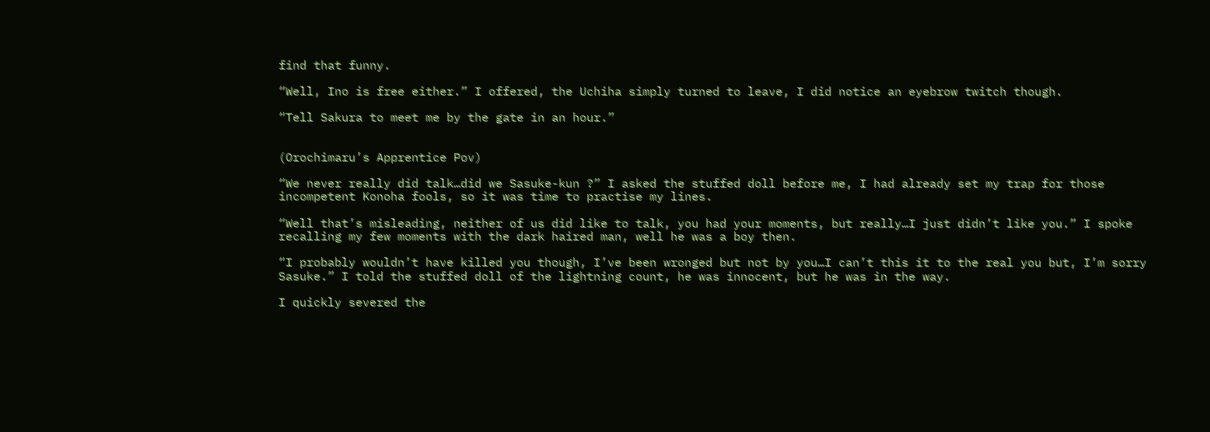find that funny.

“Well, Ino is free either.” I offered, the Uchiha simply turned to leave, I did notice an eyebrow twitch though.

“Tell Sakura to meet me by the gate in an hour.”


(Orochimaru’s Apprentice Pov)

“We never really did talk…did we Sasuke-kun ?” I asked the stuffed doll before me, I had already set my trap for those incompetent Konoha fools, so it was time to practise my lines.

“Well that’s misleading, neither of us did like to talk, you had your moments, but really…I just didn’t like you.” I spoke recalling my few moments with the dark haired man, well he was a boy then.

“I probably wouldn’t have killed you though, I’ve been wronged but not by you…I can’t this it to the real you but, I’m sorry Sasuke.” I told the stuffed doll of the lightning count, he was innocent, but he was in the way.

I quickly severed the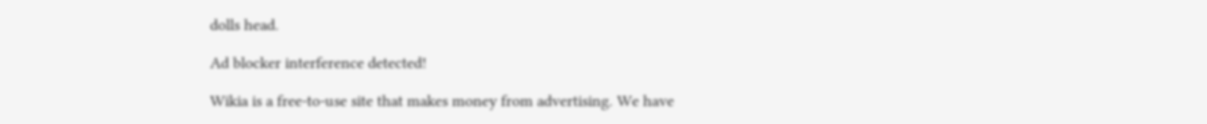dolls head.

Ad blocker interference detected!

Wikia is a free-to-use site that makes money from advertising. We have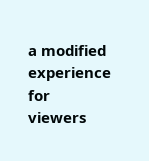a modified experience for viewers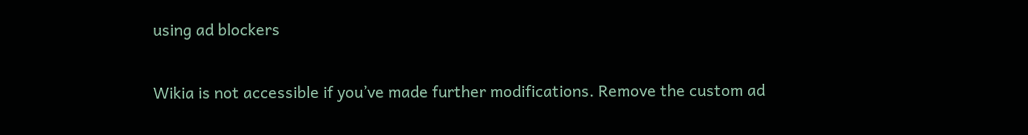using ad blockers

Wikia is not accessible if you’ve made further modifications. Remove the custom ad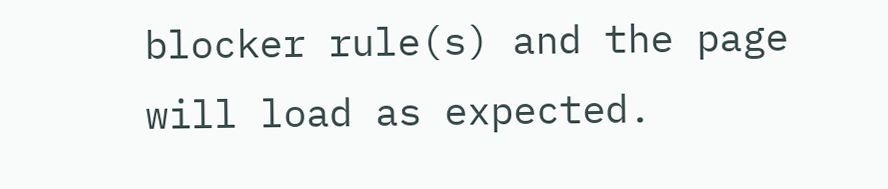blocker rule(s) and the page will load as expected.